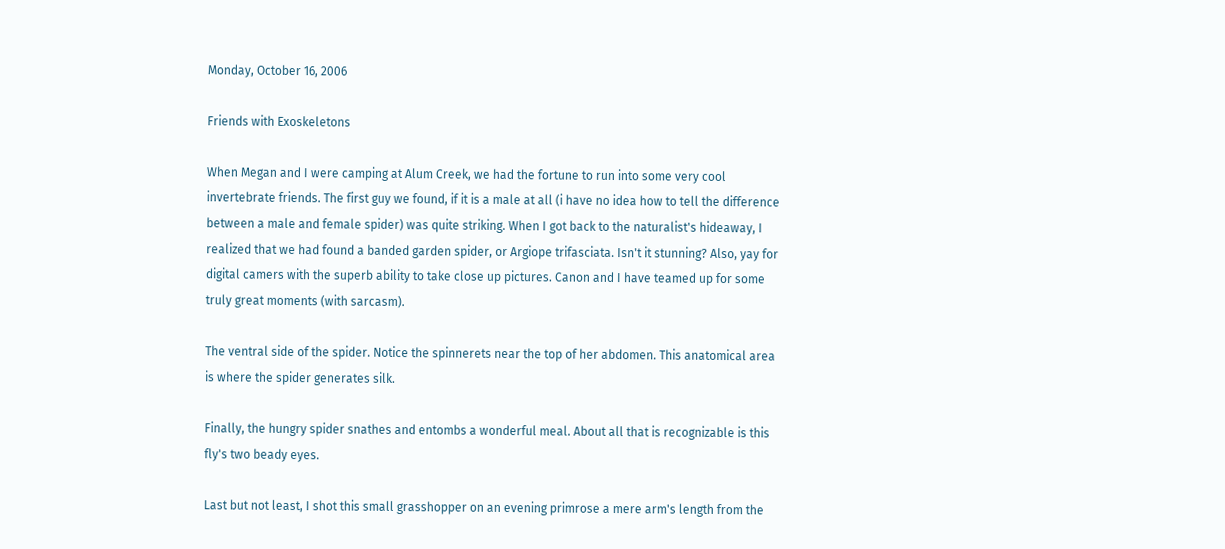Monday, October 16, 2006

Friends with Exoskeletons

When Megan and I were camping at Alum Creek, we had the fortune to run into some very cool invertebrate friends. The first guy we found, if it is a male at all (i have no idea how to tell the difference between a male and female spider) was quite striking. When I got back to the naturalist's hideaway, I realized that we had found a banded garden spider, or Argiope trifasciata. Isn't it stunning? Also, yay for digital camers with the superb ability to take close up pictures. Canon and I have teamed up for some truly great moments (with sarcasm).

The ventral side of the spider. Notice the spinnerets near the top of her abdomen. This anatomical area is where the spider generates silk.

Finally, the hungry spider snathes and entombs a wonderful meal. About all that is recognizable is this fly's two beady eyes.

Last but not least, I shot this small grasshopper on an evening primrose a mere arm's length from the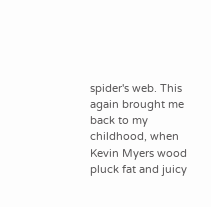spider's web. This again brought me back to my childhood, when Kevin Myers wood pluck fat and juicy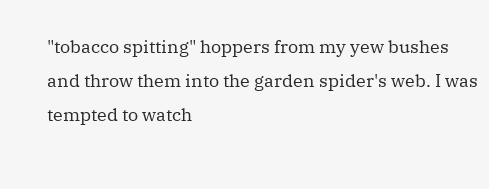"tobacco spitting" hoppers from my yew bushes and throw them into the garden spider's web. I was tempted to watch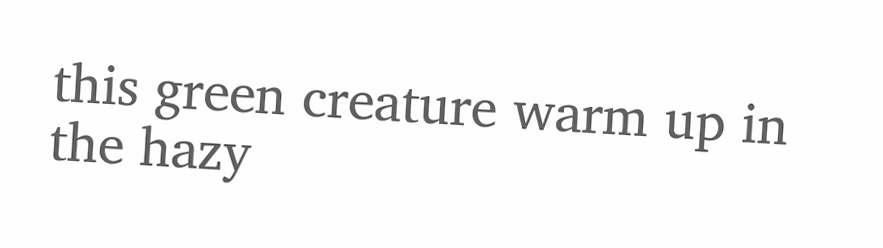this green creature warm up in the hazy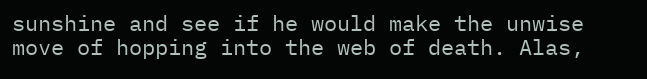sunshine and see if he would make the unwise move of hopping into the web of death. Alas,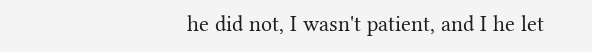he did not, I wasn't patient, and I he let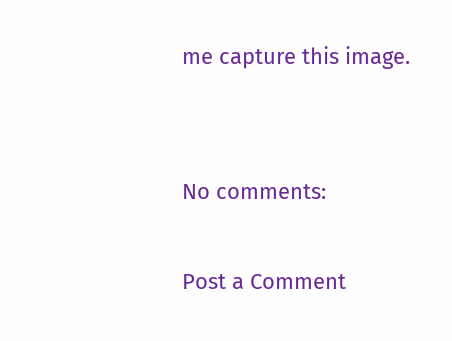me capture this image.


No comments:

Post a Comment